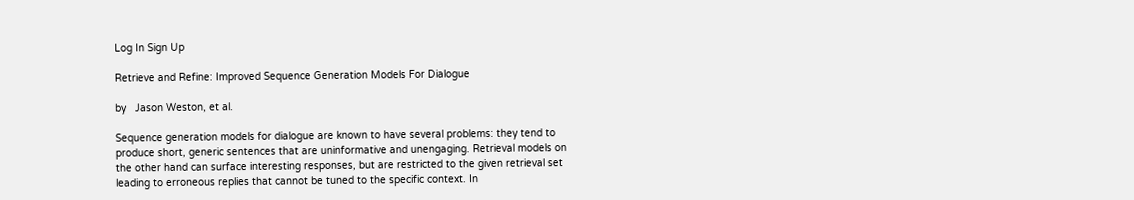Log In Sign Up

Retrieve and Refine: Improved Sequence Generation Models For Dialogue

by   Jason Weston, et al.

Sequence generation models for dialogue are known to have several problems: they tend to produce short, generic sentences that are uninformative and unengaging. Retrieval models on the other hand can surface interesting responses, but are restricted to the given retrieval set leading to erroneous replies that cannot be tuned to the specific context. In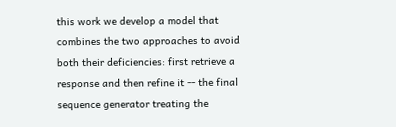this work we develop a model that combines the two approaches to avoid both their deficiencies: first retrieve a response and then refine it -- the final sequence generator treating the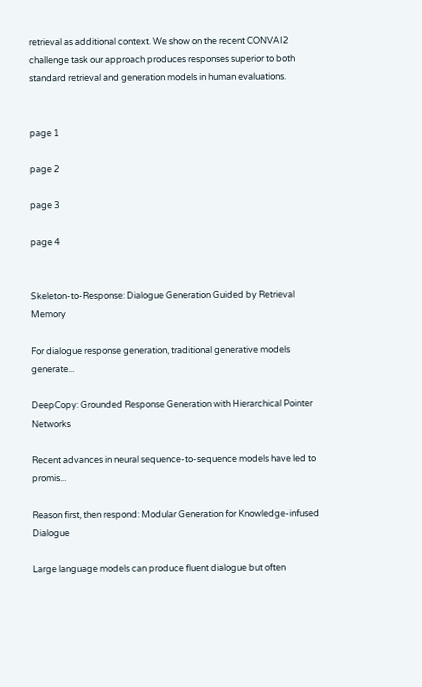retrieval as additional context. We show on the recent CONVAI2 challenge task our approach produces responses superior to both standard retrieval and generation models in human evaluations.


page 1

page 2

page 3

page 4


Skeleton-to-Response: Dialogue Generation Guided by Retrieval Memory

For dialogue response generation, traditional generative models generate...

DeepCopy: Grounded Response Generation with Hierarchical Pointer Networks

Recent advances in neural sequence-to-sequence models have led to promis...

Reason first, then respond: Modular Generation for Knowledge-infused Dialogue

Large language models can produce fluent dialogue but often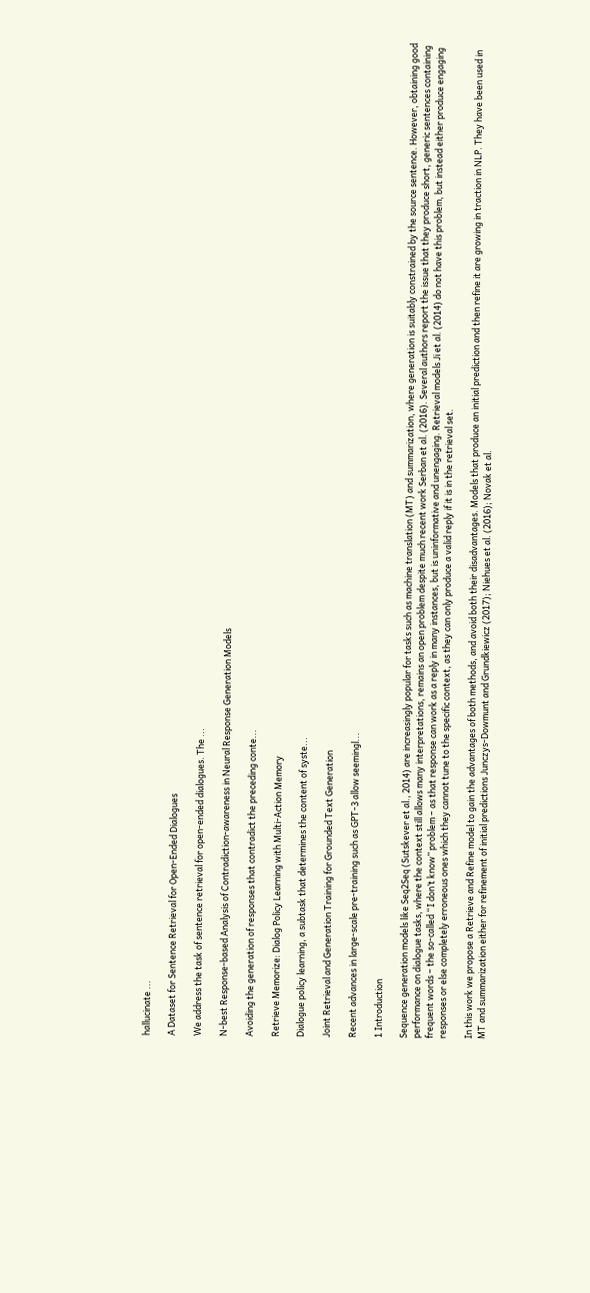hallucinate ...

A Dataset for Sentence Retrieval for Open-Ended Dialogues

We address the task of sentence retrieval for open-ended dialogues. The ...

N-best Response-based Analysis of Contradiction-awareness in Neural Response Generation Models

Avoiding the generation of responses that contradict the preceding conte...

Retrieve Memorize: Dialog Policy Learning with Multi-Action Memory

Dialogue policy learning, a subtask that determines the content of syste...

Joint Retrieval and Generation Training for Grounded Text Generation

Recent advances in large-scale pre-training such as GPT-3 allow seemingl...

1 Introduction

Sequence generation models like Seq2Seq (Sutskever et al., 2014) are increasingly popular for tasks such as machine translation (MT) and summarization, where generation is suitably constrained by the source sentence. However, obtaining good performance on dialogue tasks, where the context still allows many interpretations, remains an open problem despite much recent work Serban et al. (2016). Several authors report the issue that they produce short, generic sentences containing frequent words – the so-called “I don’t know” problem – as that response can work as a reply in many instances, but is uninformative and unengaging. Retrieval models Ji et al. (2014) do not have this problem, but instead either produce engaging responses or else completely erroneous ones which they cannot tune to the specific context, as they can only produce a valid reply if it is in the retrieval set.

In this work we propose a Retrieve and Refine model to gain the advantages of both methods, and avoid both their disadvantages. Models that produce an initial prediction and then refine it are growing in traction in NLP. They have been used in MT and summarization either for refinement of initial predictions Junczys-Dowmunt and Grundkiewicz (2017); Niehues et al. (2016); Novak et al.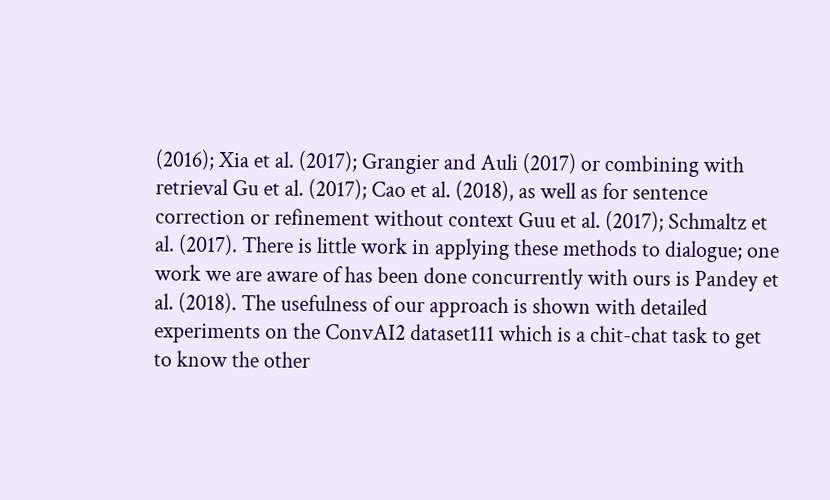(2016); Xia et al. (2017); Grangier and Auli (2017) or combining with retrieval Gu et al. (2017); Cao et al. (2018), as well as for sentence correction or refinement without context Guu et al. (2017); Schmaltz et al. (2017). There is little work in applying these methods to dialogue; one work we are aware of has been done concurrently with ours is Pandey et al. (2018). The usefulness of our approach is shown with detailed experiments on the ConvAI2 dataset111 which is a chit-chat task to get to know the other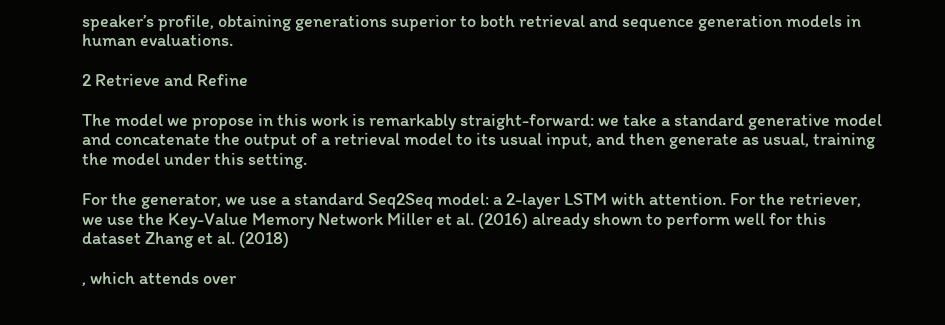speaker’s profile, obtaining generations superior to both retrieval and sequence generation models in human evaluations.

2 Retrieve and Refine

The model we propose in this work is remarkably straight-forward: we take a standard generative model and concatenate the output of a retrieval model to its usual input, and then generate as usual, training the model under this setting.

For the generator, we use a standard Seq2Seq model: a 2-layer LSTM with attention. For the retriever, we use the Key-Value Memory Network Miller et al. (2016) already shown to perform well for this dataset Zhang et al. (2018)

, which attends over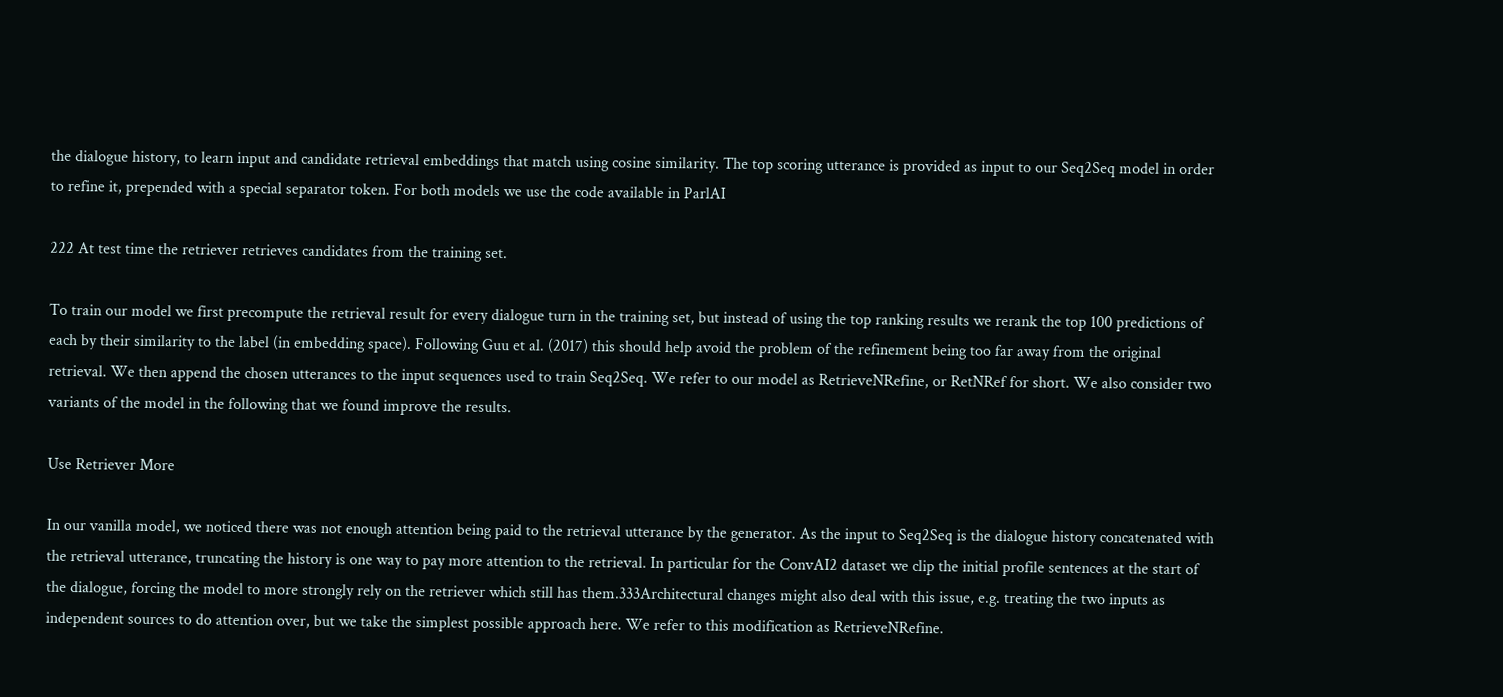the dialogue history, to learn input and candidate retrieval embeddings that match using cosine similarity. The top scoring utterance is provided as input to our Seq2Seq model in order to refine it, prepended with a special separator token. For both models we use the code available in ParlAI

222 At test time the retriever retrieves candidates from the training set.

To train our model we first precompute the retrieval result for every dialogue turn in the training set, but instead of using the top ranking results we rerank the top 100 predictions of each by their similarity to the label (in embedding space). Following Guu et al. (2017) this should help avoid the problem of the refinement being too far away from the original retrieval. We then append the chosen utterances to the input sequences used to train Seq2Seq. We refer to our model as RetrieveNRefine, or RetNRef for short. We also consider two variants of the model in the following that we found improve the results.

Use Retriever More

In our vanilla model, we noticed there was not enough attention being paid to the retrieval utterance by the generator. As the input to Seq2Seq is the dialogue history concatenated with the retrieval utterance, truncating the history is one way to pay more attention to the retrieval. In particular for the ConvAI2 dataset we clip the initial profile sentences at the start of the dialogue, forcing the model to more strongly rely on the retriever which still has them.333Architectural changes might also deal with this issue, e.g. treating the two inputs as independent sources to do attention over, but we take the simplest possible approach here. We refer to this modification as RetrieveNRefine.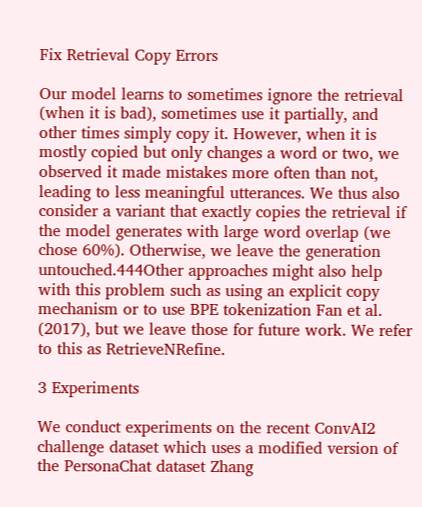Fix Retrieval Copy Errors

Our model learns to sometimes ignore the retrieval (when it is bad), sometimes use it partially, and other times simply copy it. However, when it is mostly copied but only changes a word or two, we observed it made mistakes more often than not, leading to less meaningful utterances. We thus also consider a variant that exactly copies the retrieval if the model generates with large word overlap (we chose 60%). Otherwise, we leave the generation untouched.444Other approaches might also help with this problem such as using an explicit copy mechanism or to use BPE tokenization Fan et al. (2017), but we leave those for future work. We refer to this as RetrieveNRefine.

3 Experiments

We conduct experiments on the recent ConvAI2 challenge dataset which uses a modified version of the PersonaChat dataset Zhang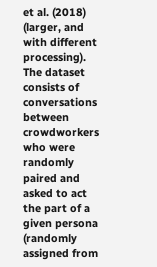et al. (2018) (larger, and with different processing). The dataset consists of conversations between crowdworkers who were randomly paired and asked to act the part of a given persona (randomly assigned from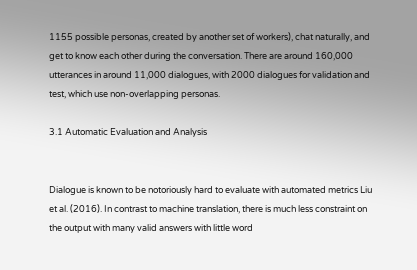1155 possible personas, created by another set of workers), chat naturally, and get to know each other during the conversation. There are around 160,000 utterances in around 11,000 dialogues, with 2000 dialogues for validation and test, which use non-overlapping personas.

3.1 Automatic Evaluation and Analysis


Dialogue is known to be notoriously hard to evaluate with automated metrics Liu et al. (2016). In contrast to machine translation, there is much less constraint on the output with many valid answers with little word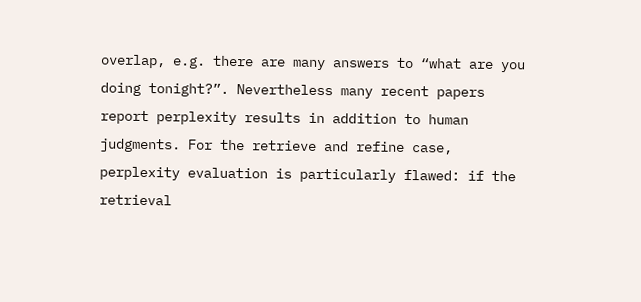overlap, e.g. there are many answers to “what are you doing tonight?”. Nevertheless many recent papers report perplexity results in addition to human judgments. For the retrieve and refine case, perplexity evaluation is particularly flawed: if the retrieval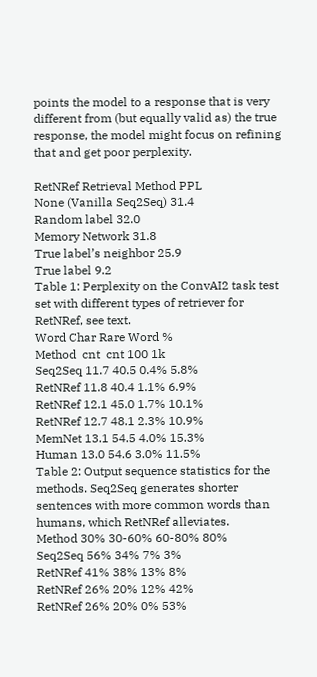points the model to a response that is very different from (but equally valid as) the true response, the model might focus on refining that and get poor perplexity.

RetNRef Retrieval Method PPL
None (Vanilla Seq2Seq) 31.4
Random label 32.0
Memory Network 31.8
True label’s neighbor 25.9
True label 9.2
Table 1: Perplexity on the ConvAI2 task test set with different types of retriever for RetNRef, see text.
Word Char Rare Word %
Method  cnt  cnt 100 1k
Seq2Seq 11.7 40.5 0.4% 5.8%
RetNRef 11.8 40.4 1.1% 6.9%
RetNRef 12.1 45.0 1.7% 10.1%
RetNRef 12.7 48.1 2.3% 10.9%
MemNet 13.1 54.5 4.0% 15.3%
Human 13.0 54.6 3.0% 11.5%
Table 2: Output sequence statistics for the methods. Seq2Seq generates shorter sentences with more common words than humans, which RetNRef alleviates.
Method 30% 30-60% 60-80% 80%
Seq2Seq 56% 34% 7% 3%
RetNRef 41% 38% 13% 8%
RetNRef 26% 20% 12% 42%
RetNRef 26% 20% 0% 53%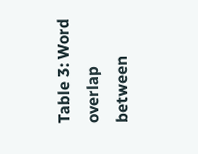Table 3: Word overlap between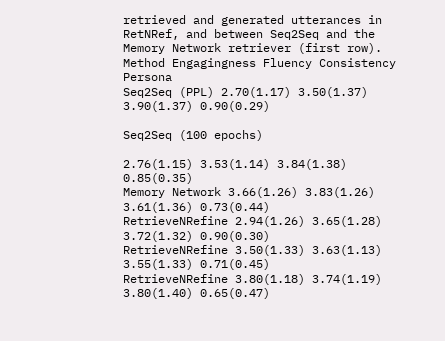retrieved and generated utterances in RetNRef, and between Seq2Seq and the Memory Network retriever (first row).
Method Engagingness Fluency Consistency Persona
Seq2Seq (PPL) 2.70(1.17) 3.50(1.37) 3.90(1.37) 0.90(0.29)

Seq2Seq (100 epochs)

2.76(1.15) 3.53(1.14) 3.84(1.38) 0.85(0.35)
Memory Network 3.66(1.26) 3.83(1.26) 3.61(1.36) 0.73(0.44)
RetrieveNRefine 2.94(1.26) 3.65(1.28) 3.72(1.32) 0.90(0.30)
RetrieveNRefine 3.50(1.33) 3.63(1.13) 3.55(1.33) 0.71(0.45)
RetrieveNRefine 3.80(1.18) 3.74(1.19) 3.80(1.40) 0.65(0.47)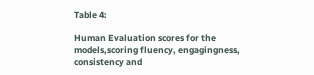Table 4:

Human Evaluation scores for the models,scoring fluency, engagingness, consistency and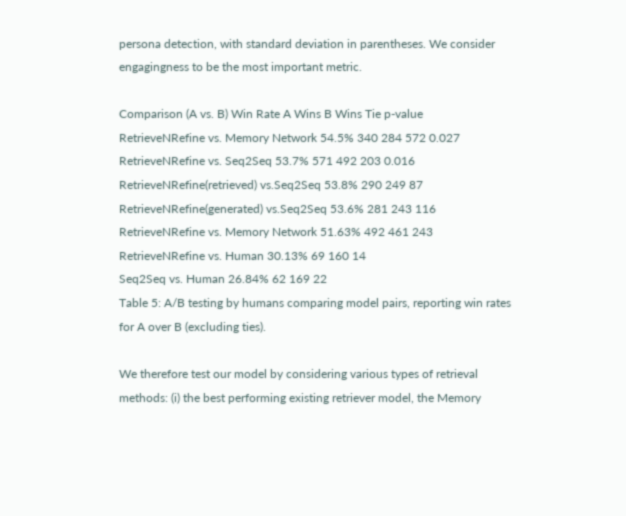persona detection, with standard deviation in parentheses. We consider engagingness to be the most important metric.

Comparison (A vs. B) Win Rate A Wins B Wins Tie p-value
RetrieveNRefine vs. Memory Network 54.5% 340 284 572 0.027
RetrieveNRefine vs. Seq2Seq 53.7% 571 492 203 0.016
RetrieveNRefine(retrieved) vs.Seq2Seq 53.8% 290 249 87
RetrieveNRefine(generated) vs.Seq2Seq 53.6% 281 243 116
RetrieveNRefine vs. Memory Network 51.63% 492 461 243
RetrieveNRefine vs. Human 30.13% 69 160 14
Seq2Seq vs. Human 26.84% 62 169 22
Table 5: A/B testing by humans comparing model pairs, reporting win rates for A over B (excluding ties).

We therefore test our model by considering various types of retrieval methods: (i) the best performing existing retriever model, the Memory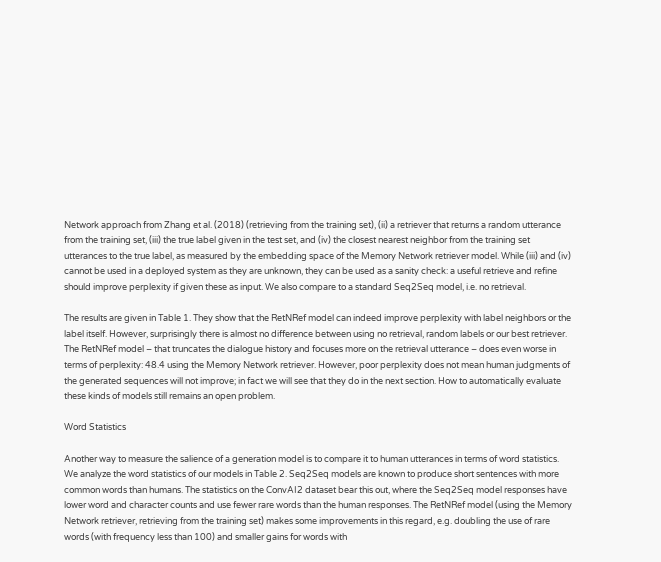Network approach from Zhang et al. (2018) (retrieving from the training set), (ii) a retriever that returns a random utterance from the training set, (iii) the true label given in the test set, and (iv) the closest nearest neighbor from the training set utterances to the true label, as measured by the embedding space of the Memory Network retriever model. While (iii) and (iv) cannot be used in a deployed system as they are unknown, they can be used as a sanity check: a useful retrieve and refine should improve perplexity if given these as input. We also compare to a standard Seq2Seq model, i.e. no retrieval.

The results are given in Table 1. They show that the RetNRef model can indeed improve perplexity with label neighbors or the label itself. However, surprisingly there is almost no difference between using no retrieval, random labels or our best retriever. The RetNRef model – that truncates the dialogue history and focuses more on the retrieval utterance – does even worse in terms of perplexity: 48.4 using the Memory Network retriever. However, poor perplexity does not mean human judgments of the generated sequences will not improve; in fact we will see that they do in the next section. How to automatically evaluate these kinds of models still remains an open problem.

Word Statistics

Another way to measure the salience of a generation model is to compare it to human utterances in terms of word statistics. We analyze the word statistics of our models in Table 2. Seq2Seq models are known to produce short sentences with more common words than humans. The statistics on the ConvAI2 dataset bear this out, where the Seq2Seq model responses have lower word and character counts and use fewer rare words than the human responses. The RetNRef model (using the Memory Network retriever, retrieving from the training set) makes some improvements in this regard, e.g. doubling the use of rare words (with frequency less than 100) and smaller gains for words with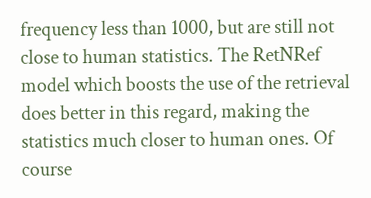frequency less than 1000, but are still not close to human statistics. The RetNRef model which boosts the use of the retrieval does better in this regard, making the statistics much closer to human ones. Of course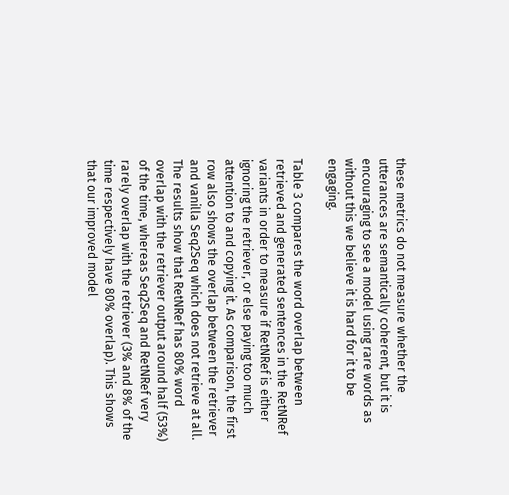these metrics do not measure whether the utterances are semantically coherent, but it is encouraging to see a model using rare words as without this we believe it is hard for it to be engaging.

Table 3 compares the word overlap between retrieved and generated sentences in the RetNRef variants in order to measure if RetNRef is either ignoring the retriever, or else paying too much attention to and copying it. As comparison, the first row also shows the overlap between the retriever and vanilla Seq2Seq which does not retrieve at all. The results show that RetNRef has 80% word overlap with the retriever output around half (53%) of the time, whereas Seq2Seq and RetNRef very rarely overlap with the retriever (3% and 8% of the time respectively have 80% overlap). This shows that our improved model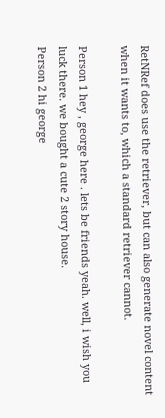RetNRef does use the retriever, but can also generate novel content when it wants to, which a standard retriever cannot.

Person 1 hey , george here . lets be friends yeah. well, i wish you luck there. we bought a cute 2 story house.
Person 2 hi george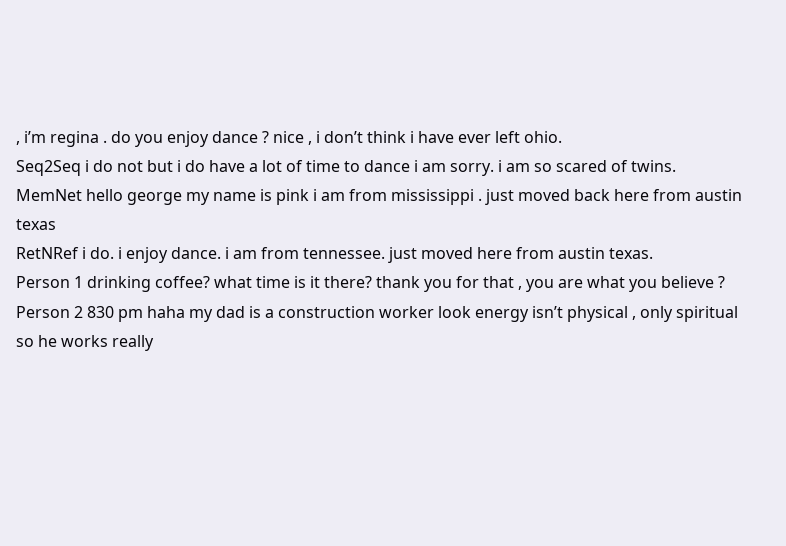, i’m regina . do you enjoy dance ? nice , i don’t think i have ever left ohio.
Seq2Seq i do not but i do have a lot of time to dance i am sorry. i am so scared of twins.
MemNet hello george my name is pink i am from mississippi . just moved back here from austin texas
RetNRef i do. i enjoy dance. i am from tennessee. just moved here from austin texas.
Person 1 drinking coffee? what time is it there? thank you for that , you are what you believe ?
Person 2 830 pm haha my dad is a construction worker look energy isn’t physical , only spiritual
so he works really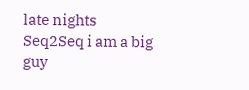late nights
Seq2Seq i am a big guy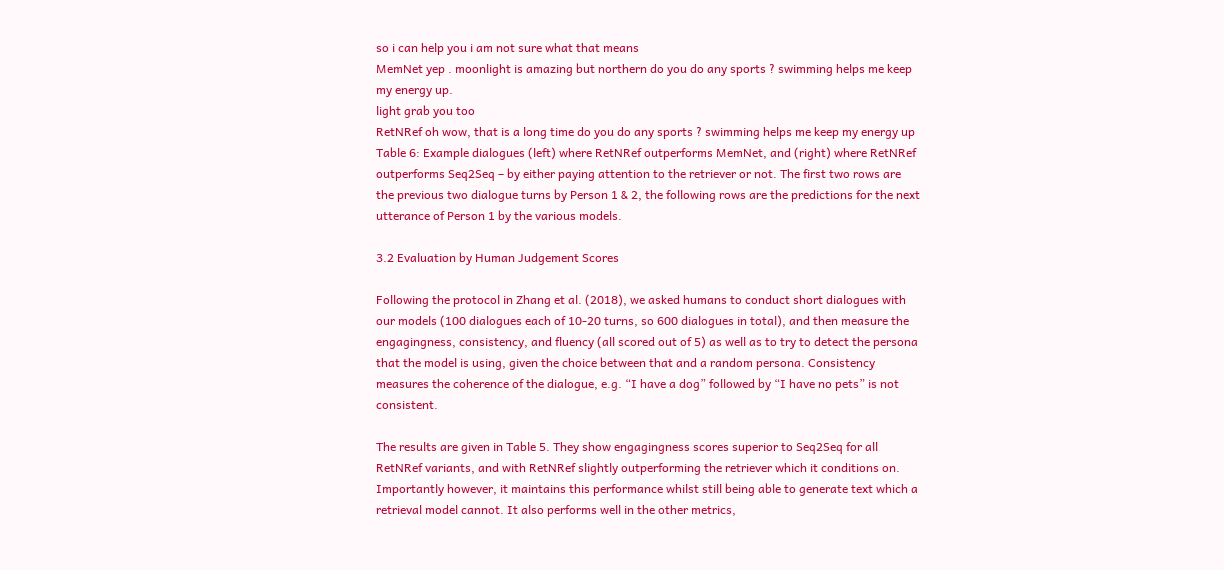so i can help you i am not sure what that means
MemNet yep . moonlight is amazing but northern do you do any sports ? swimming helps me keep my energy up.
light grab you too
RetNRef oh wow, that is a long time do you do any sports ? swimming helps me keep my energy up
Table 6: Example dialogues (left) where RetNRef outperforms MemNet, and (right) where RetNRef outperforms Seq2Seq – by either paying attention to the retriever or not. The first two rows are the previous two dialogue turns by Person 1 & 2, the following rows are the predictions for the next utterance of Person 1 by the various models.

3.2 Evaluation by Human Judgement Scores

Following the protocol in Zhang et al. (2018), we asked humans to conduct short dialogues with our models (100 dialogues each of 10-20 turns, so 600 dialogues in total), and then measure the engagingness, consistency, and fluency (all scored out of 5) as well as to try to detect the persona that the model is using, given the choice between that and a random persona. Consistency measures the coherence of the dialogue, e.g. “I have a dog” followed by “I have no pets” is not consistent.

The results are given in Table 5. They show engagingness scores superior to Seq2Seq for all RetNRef variants, and with RetNRef slightly outperforming the retriever which it conditions on. Importantly however, it maintains this performance whilst still being able to generate text which a retrieval model cannot. It also performs well in the other metrics,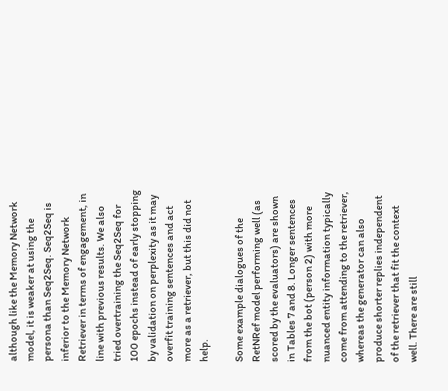although like the Memory Network model, it is weaker at using the persona than Seq2Seq. Seq2Seq is inferior to the Memory Network Retriever in terms of engagement, in line with previous results. We also tried overtraining the Seq2Seq for 100 epochs instead of early stopping by validation on perplexity as it may overfit training sentences and act more as a retriever, but this did not help.

Some example dialogues of the RetNRef model performing well (as scored by the evaluators) are shown in Tables 7 and 8. Longer sentences from the bot (person 2) with more nuanced entity information typically come from attending to the retriever, whereas the generator can also produce shorter replies independent of the retriever that fit the context well. There are still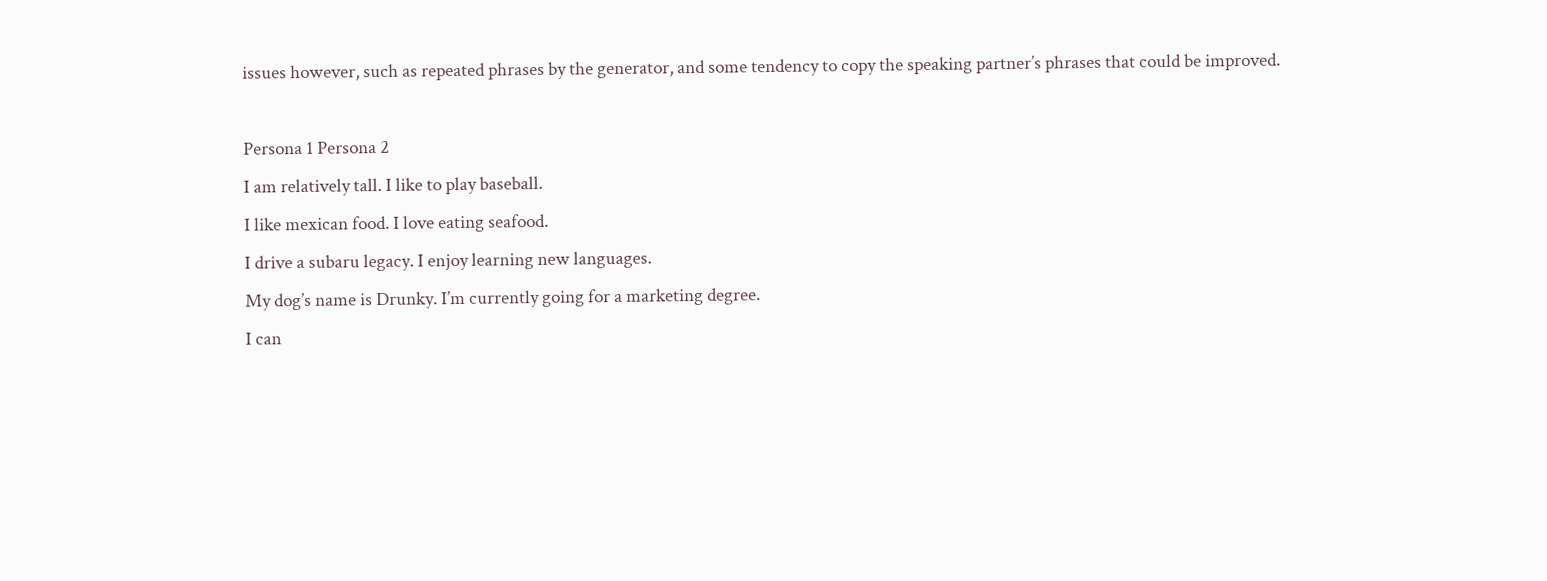issues however, such as repeated phrases by the generator, and some tendency to copy the speaking partner’s phrases that could be improved.

Persona 1 Persona 2
I am relatively tall. I like to play baseball.
I like mexican food. I love eating seafood.
I drive a subaru legacy. I enjoy learning new languages.
My dog’s name is Drunky. I’m currently going for a marketing degree.
I can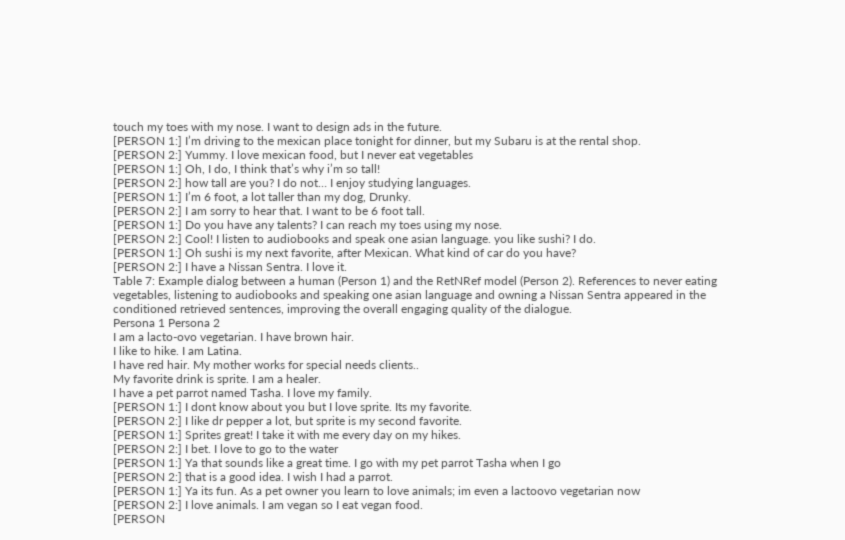touch my toes with my nose. I want to design ads in the future.
[PERSON 1:] I’m driving to the mexican place tonight for dinner, but my Subaru is at the rental shop.
[PERSON 2:] Yummy. I love mexican food, but I never eat vegetables
[PERSON 1:] Oh, I do, I think that’s why i’m so tall!
[PERSON 2:] how tall are you? I do not… I enjoy studying languages.
[PERSON 1:] I’m 6 foot, a lot taller than my dog, Drunky.
[PERSON 2:] I am sorry to hear that. I want to be 6 foot tall.
[PERSON 1:] Do you have any talents? I can reach my toes using my nose.
[PERSON 2:] Cool! I listen to audiobooks and speak one asian language. you like sushi? I do.
[PERSON 1:] Oh sushi is my next favorite, after Mexican. What kind of car do you have?
[PERSON 2:] I have a Nissan Sentra. I love it.
Table 7: Example dialog between a human (Person 1) and the RetNRef model (Person 2). References to never eating vegetables, listening to audiobooks and speaking one asian language and owning a Nissan Sentra appeared in the conditioned retrieved sentences, improving the overall engaging quality of the dialogue.
Persona 1 Persona 2
I am a lacto-ovo vegetarian. I have brown hair.
I like to hike. I am Latina.
I have red hair. My mother works for special needs clients..
My favorite drink is sprite. I am a healer.
I have a pet parrot named Tasha. I love my family.
[PERSON 1:] I dont know about you but I love sprite. Its my favorite.
[PERSON 2:] I like dr pepper a lot, but sprite is my second favorite.
[PERSON 1:] Sprites great! I take it with me every day on my hikes.
[PERSON 2:] I bet. I love to go to the water
[PERSON 1:] Ya that sounds like a great time. I go with my pet parrot Tasha when I go
[PERSON 2:] that is a good idea. I wish I had a parrot.
[PERSON 1:] Ya its fun. As a pet owner you learn to love animals; im even a lactoovo vegetarian now
[PERSON 2:] I love animals. I am vegan so I eat vegan food.
[PERSON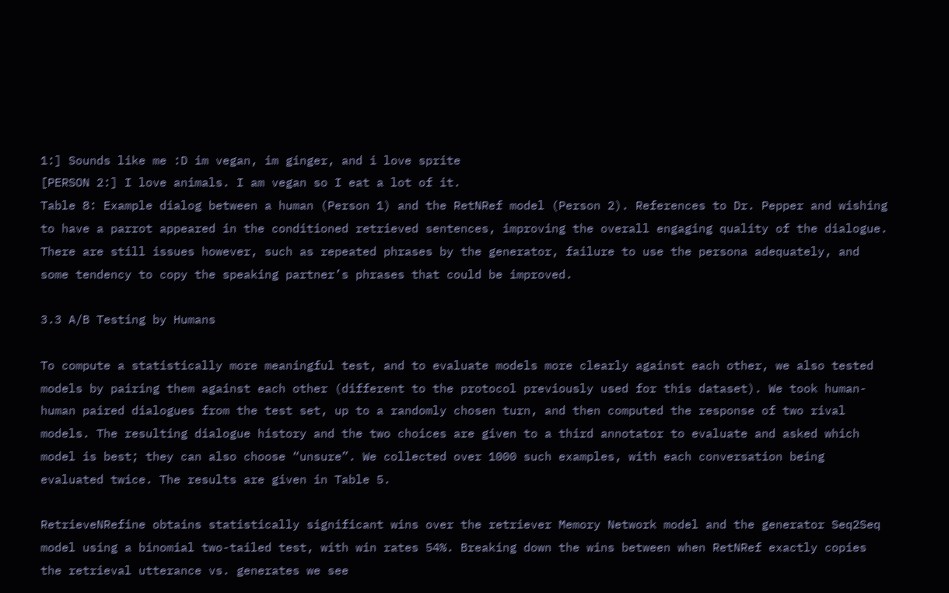1:] Sounds like me :D im vegan, im ginger, and i love sprite
[PERSON 2:] I love animals. I am vegan so I eat a lot of it.
Table 8: Example dialog between a human (Person 1) and the RetNRef model (Person 2). References to Dr. Pepper and wishing to have a parrot appeared in the conditioned retrieved sentences, improving the overall engaging quality of the dialogue. There are still issues however, such as repeated phrases by the generator, failure to use the persona adequately, and some tendency to copy the speaking partner’s phrases that could be improved.

3.3 A/B Testing by Humans

To compute a statistically more meaningful test, and to evaluate models more clearly against each other, we also tested models by pairing them against each other (different to the protocol previously used for this dataset). We took human-human paired dialogues from the test set, up to a randomly chosen turn, and then computed the response of two rival models. The resulting dialogue history and the two choices are given to a third annotator to evaluate and asked which model is best; they can also choose “unsure”. We collected over 1000 such examples, with each conversation being evaluated twice. The results are given in Table 5.

RetrieveNRefine obtains statistically significant wins over the retriever Memory Network model and the generator Seq2Seq model using a binomial two-tailed test, with win rates 54%. Breaking down the wins between when RetNRef exactly copies the retrieval utterance vs. generates we see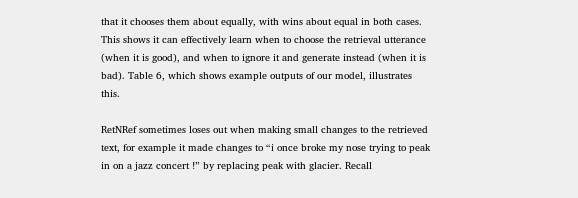that it chooses them about equally, with wins about equal in both cases. This shows it can effectively learn when to choose the retrieval utterance (when it is good), and when to ignore it and generate instead (when it is bad). Table 6, which shows example outputs of our model, illustrates this.

RetNRef sometimes loses out when making small changes to the retrieved text, for example it made changes to “i once broke my nose trying to peak in on a jazz concert !” by replacing peak with glacier. Recall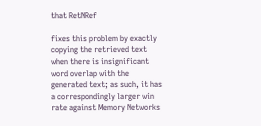that RetNRef

fixes this problem by exactly copying the retrieved text when there is insignificant word overlap with the generated text; as such, it has a correspondingly larger win rate against Memory Networks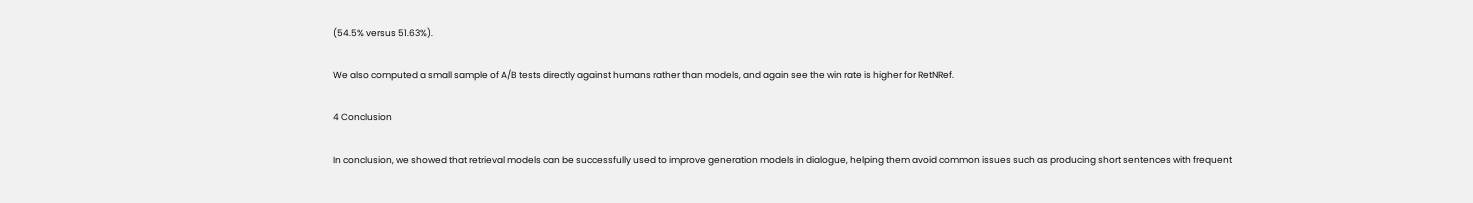(54.5% versus 51.63%).

We also computed a small sample of A/B tests directly against humans rather than models, and again see the win rate is higher for RetNRef.

4 Conclusion

In conclusion, we showed that retrieval models can be successfully used to improve generation models in dialogue, helping them avoid common issues such as producing short sentences with frequent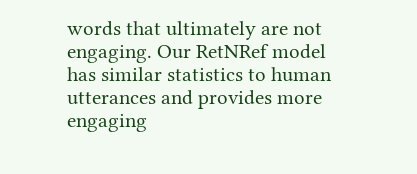words that ultimately are not engaging. Our RetNRef model has similar statistics to human utterances and provides more engaging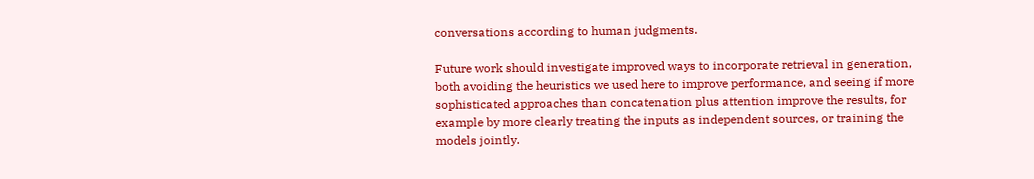conversations according to human judgments.

Future work should investigate improved ways to incorporate retrieval in generation, both avoiding the heuristics we used here to improve performance, and seeing if more sophisticated approaches than concatenation plus attention improve the results, for example by more clearly treating the inputs as independent sources, or training the models jointly.